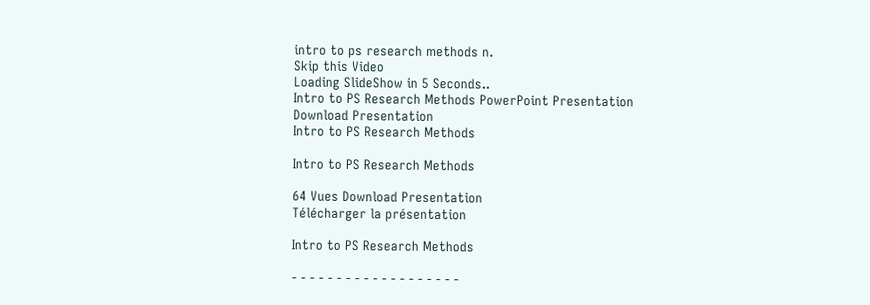intro to ps research methods n.
Skip this Video
Loading SlideShow in 5 Seconds..
Intro to PS Research Methods PowerPoint Presentation
Download Presentation
Intro to PS Research Methods

Intro to PS Research Methods

64 Vues Download Presentation
Télécharger la présentation

Intro to PS Research Methods

- - - - - - - - - - - - - - - - - - -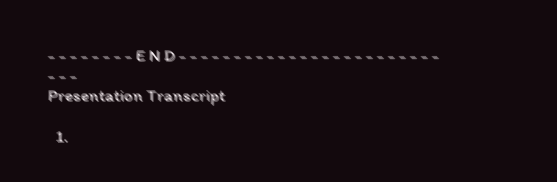- - - - - - - - E N D - - - - - - - - - - - - - - - - - - - - - - - - - - -
Presentation Transcript

  1.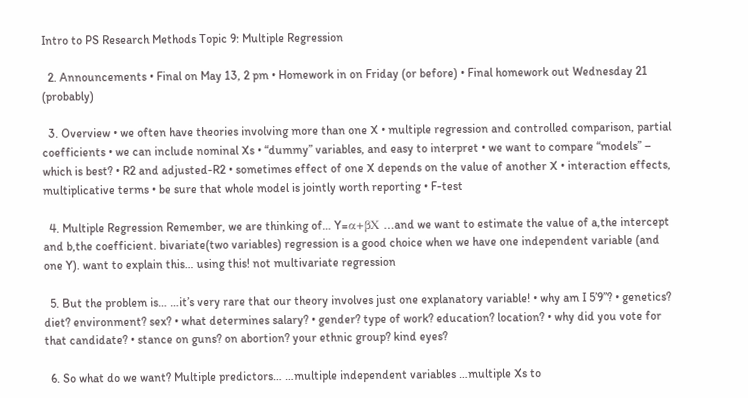Intro to PS Research Methods Topic 9: Multiple Regression

  2. Announcements • Final on May 13, 2 pm • Homework in on Friday (or before) • Final homework out Wednesday 21 (probably)

  3. Overview • we often have theories involving more than one X • multiple regression and controlled comparison, partial coefficients • we can include nominal Xs • “dummy” variables, and easy to interpret • we want to compare “models” – which is best? • R2 and adjusted-R2 • sometimes effect of one X depends on the value of another X • interaction effects, multiplicative terms • be sure that whole model is jointly worth reporting • F-test

  4. Multiple Regression Remember, we are thinking of… Y=α+βX …and we want to estimate the value of a,the intercept and b,the coefficient. bivariate(two variables) regression is a good choice when we have one independent variable (and one Y). want to explain this… using this! not multivariate regression

  5. But the problem is… …it’s very rare that our theory involves just one explanatory variable! • why am I 5’9’’? • genetics? diet? environment? sex? • what determines salary? • gender? type of work? education? location? • why did you vote for that candidate? • stance on guns? on abortion? your ethnic group? kind eyes?

  6. So what do we want? Multiple predictors… …multiple independent variables …multiple Xs to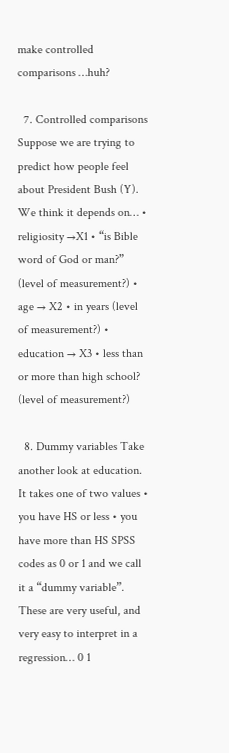make controlled comparisons …huh?

  7. Controlled comparisons Suppose we are trying to predict how people feel about President Bush (Y). We think it depends on… • religiosity →X1 • “is Bible word of God or man?” (level of measurement?) • age → X2 • in years (level of measurement?) • education → X3 • less than or more than high school? (level of measurement?)

  8. Dummy variables Take another look at education. It takes one of two values • you have HS or less • you have more than HS SPSS codes as 0 or 1 and we call it a “dummy variable”. These are very useful, and very easy to interpret in a regression… 0 1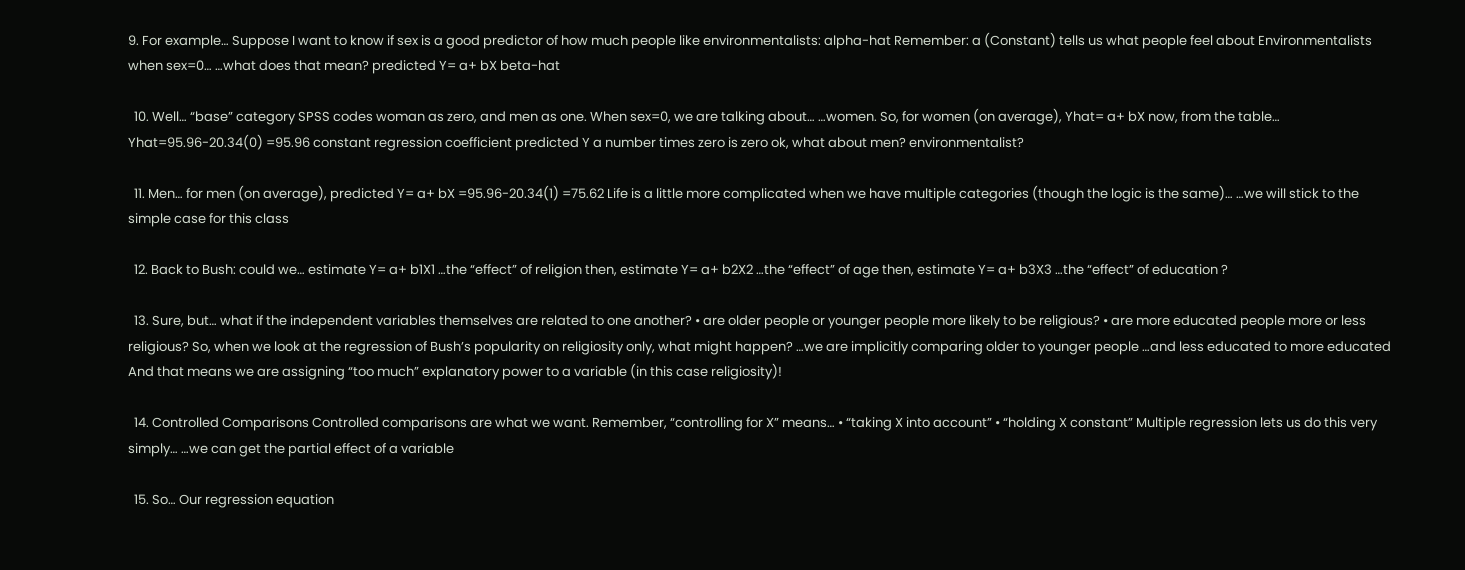9. For example… Suppose I want to know if sex is a good predictor of how much people like environmentalists: alpha-hat Remember: a (Constant) tells us what people feel about Environmentalists when sex=0… …what does that mean? predicted Y= a+ bX beta-hat

  10. Well… “base” category SPSS codes woman as zero, and men as one. When sex=0, we are talking about… …women. So, for women (on average), Yhat= a+ bX now, from the table… Yhat=95.96-20.34(0) =95.96 constant regression coefficient predicted Y a number times zero is zero ok, what about men? environmentalist?

  11. Men… for men (on average), predicted Y= a+ bX =95.96-20.34(1) =75.62 Life is a little more complicated when we have multiple categories (though the logic is the same)… …we will stick to the simple case for this class

  12. Back to Bush: could we… estimate Y= a+ b1X1 …the “effect” of religion then, estimate Y= a+ b2X2 …the “effect” of age then, estimate Y= a+ b3X3 …the “effect” of education ?

  13. Sure, but… what if the independent variables themselves are related to one another? • are older people or younger people more likely to be religious? • are more educated people more or less religious? So, when we look at the regression of Bush’s popularity on religiosity only, what might happen? …we are implicitly comparing older to younger people …and less educated to more educated And that means we are assigning “too much” explanatory power to a variable (in this case religiosity)!

  14. Controlled Comparisons Controlled comparisons are what we want. Remember, “controlling for X” means… • “taking X into account” • “holding X constant” Multiple regression lets us do this very simply… …we can get the partial effect of a variable

  15. So… Our regression equation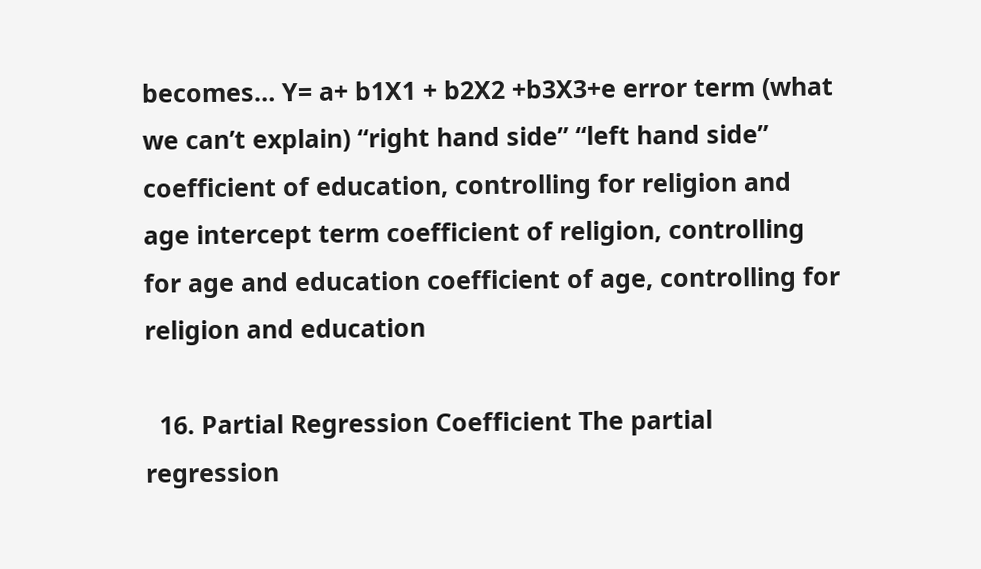becomes… Y= a+ b1X1 + b2X2 +b3X3+e error term (what we can’t explain) “right hand side” “left hand side” coefficient of education, controlling for religion and age intercept term coefficient of religion, controlling for age and education coefficient of age, controlling for religion and education

  16. Partial Regression Coefficient The partial regression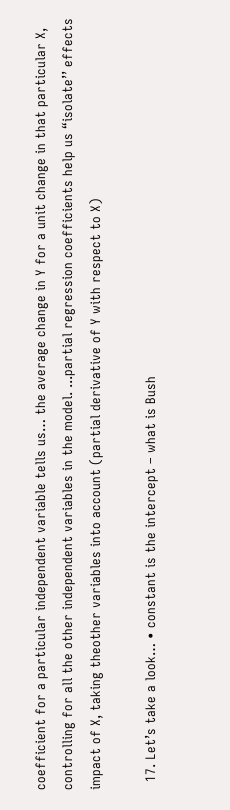coefficient for a particular independent variable tells us… the average change in Y for a unit change in that particular X, controlling for all the other independent variables in the model. ...partial regression coefficients help us “isolate’’ effects impact of X, taking theother variables into account (partial derivative of Y with respect to X)

  17. Let’s take a look… • constant is the intercept – what is Bush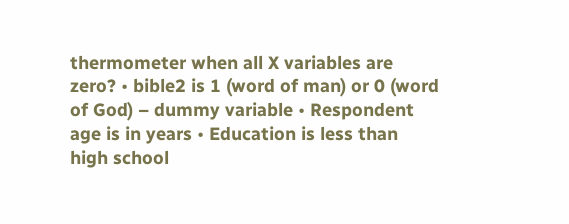thermometer when all X variables are zero? • bible2 is 1 (word of man) or 0 (word of God) – dummy variable • Respondent age is in years • Education is less than high school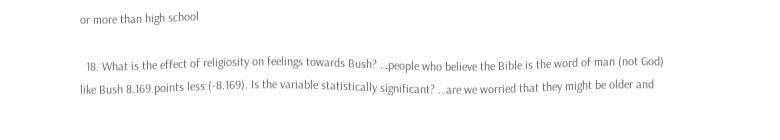or more than high school

  18. What is the effect of religiosity on feelings towards Bush? …people who believe the Bible is the word of man (not God) like Bush 8.169 points less (-8.169). Is the variable statistically significant? …are we worried that they might be older and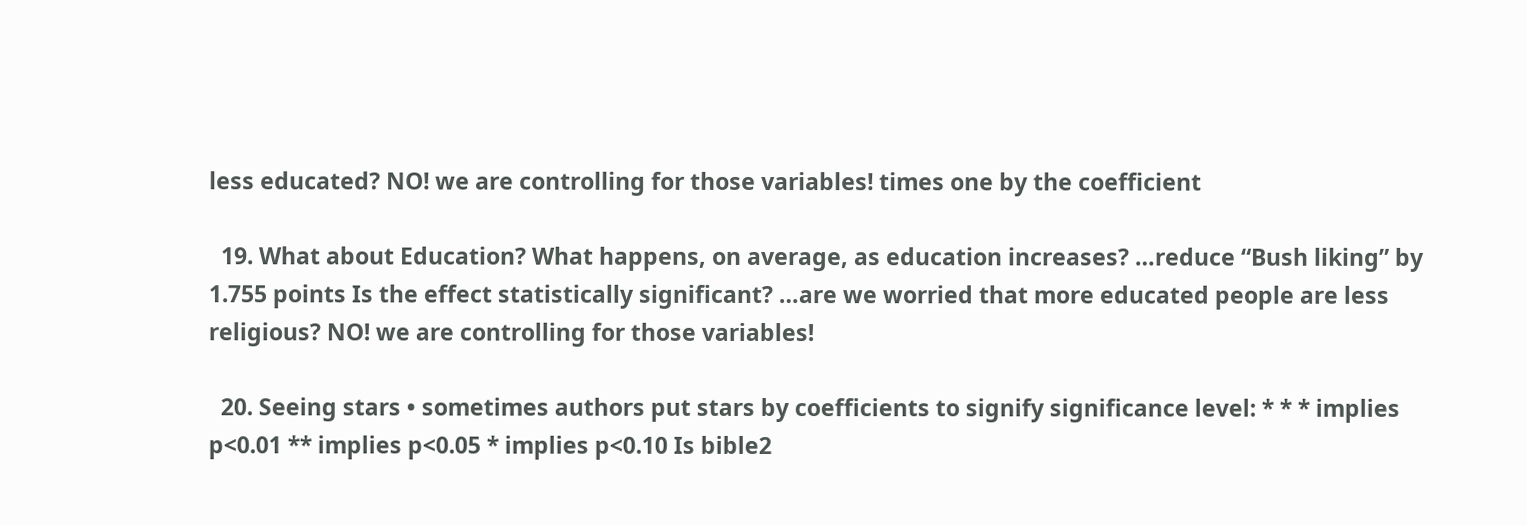less educated? NO! we are controlling for those variables! times one by the coefficient

  19. What about Education? What happens, on average, as education increases? …reduce “Bush liking” by 1.755 points Is the effect statistically significant? …are we worried that more educated people are less religious? NO! we are controlling for those variables!

  20. Seeing stars • sometimes authors put stars by coefficients to signify significance level: * * * implies p<0.01 ** implies p<0.05 * implies p<0.10 Is bible2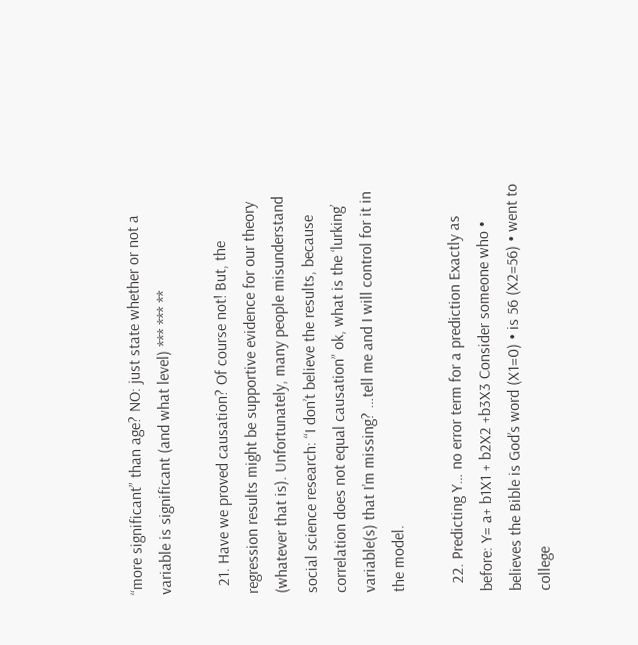“more significant” than age? NO: just state whether or not a variable is significant (and what level) *** *** **

  21. Have we proved causation? Of course not! But, the regression results might be supportive evidence for our theory (whatever that is). Unfortunately, many people misunderstand social science research: “I don’t believe the results, because correlation does not equal causation” ok, what is the ‘lurking’ variable(s) that I’m missing? …tell me and I will control for it in the model.

  22. Predicting Y… no error term for a prediction Exactly as before: Y= a+ b1X1 + b2X2 +b3X3 Consider someone who • believes the Bible is God’s word (X1=0) • is 56 (X2=56) • went to college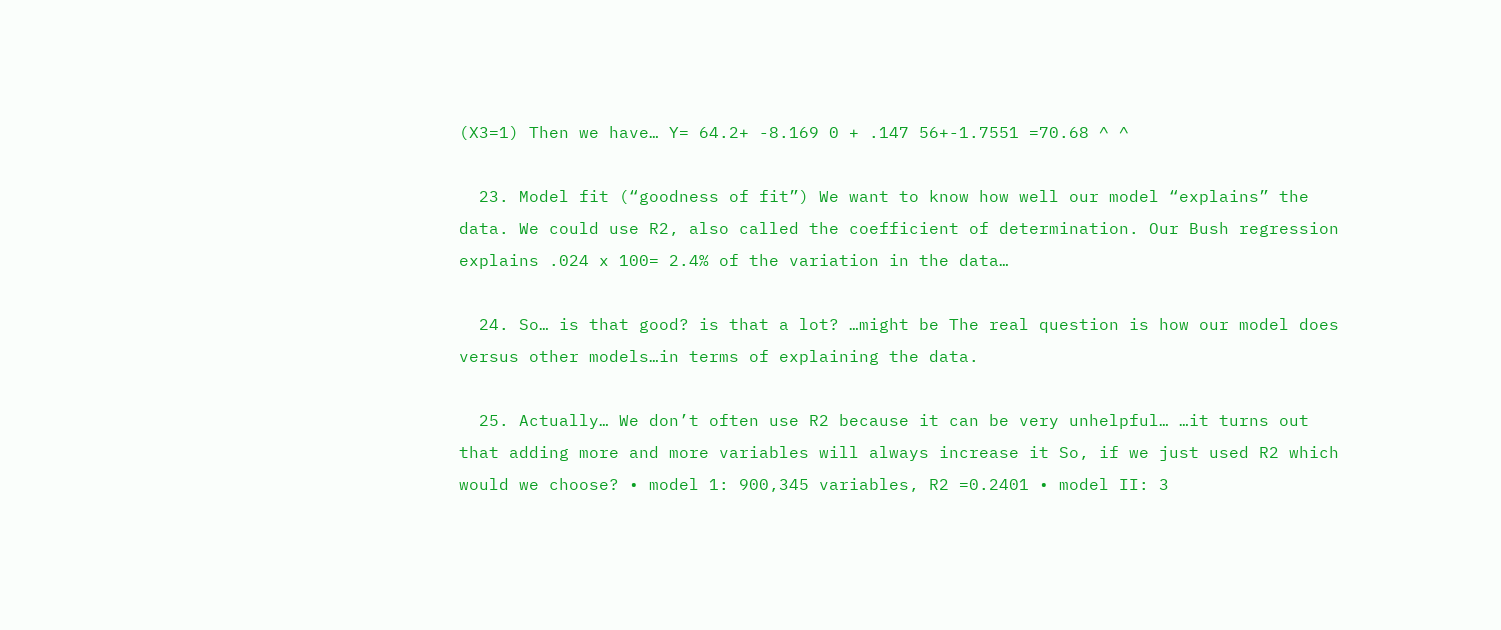(X3=1) Then we have… Y= 64.2+ -8.169 0 + .147 56+-1.7551 =70.68 ^ ^

  23. Model fit (“goodness of fit”) We want to know how well our model “explains” the data. We could use R2, also called the coefficient of determination. Our Bush regression explains .024 x 100= 2.4% of the variation in the data…

  24. So… is that good? is that a lot? …might be The real question is how our model does versus other models…in terms of explaining the data.

  25. Actually… We don’t often use R2 because it can be very unhelpful… …it turns out that adding more and more variables will always increase it So, if we just used R2 which would we choose? • model 1: 900,345 variables, R2 =0.2401 • model II: 3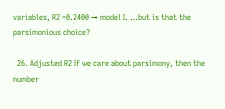variables, R2 =0.2400 → model I. …but is that the parsimonious choice?

  26. Adjusted R2 If we care about parsimony, then the number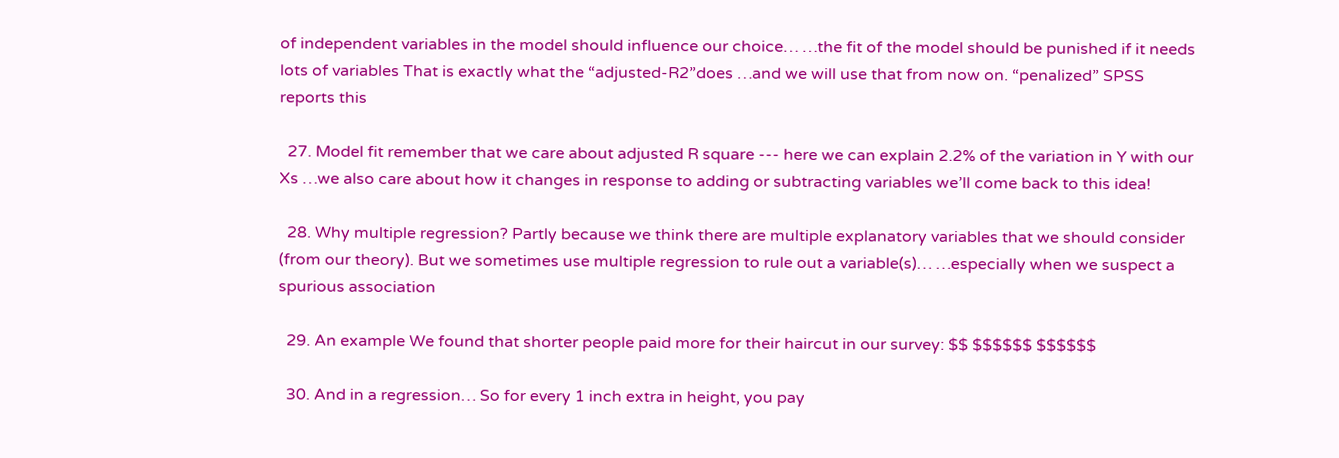of independent variables in the model should influence our choice… …the fit of the model should be punished if it needs lots of variables That is exactly what the “adjusted-R2”does …and we will use that from now on. “penalized” SPSS reports this

  27. Model fit remember that we care about adjusted R square --- here we can explain 2.2% of the variation in Y with our Xs …we also care about how it changes in response to adding or subtracting variables we’ll come back to this idea!

  28. Why multiple regression? Partly because we think there are multiple explanatory variables that we should consider (from our theory). But we sometimes use multiple regression to rule out a variable(s)… …especially when we suspect a spurious association

  29. An example We found that shorter people paid more for their haircut in our survey: $$ $$$$$$ $$$$$$

  30. And in a regression… So for every 1 inch extra in height, you pay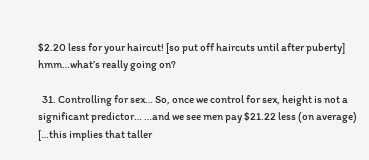$2.20 less for your haircut! [so put off haircuts until after puberty] hmm…what’s really going on?

  31. Controlling for sex… So, once we control for sex, height is not a significant predictor… …and we see men pay $21.22 less (on average) […this implies that taller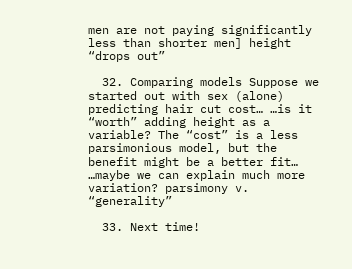men are not paying significantly less than shorter men] height “drops out”

  32. Comparing models Suppose we started out with sex (alone) predicting hair cut cost… …is it “worth” adding height as a variable? The “cost” is a less parsimonious model, but the benefit might be a better fit… …maybe we can explain much more variation? parsimony v. “generality”

  33. Next time!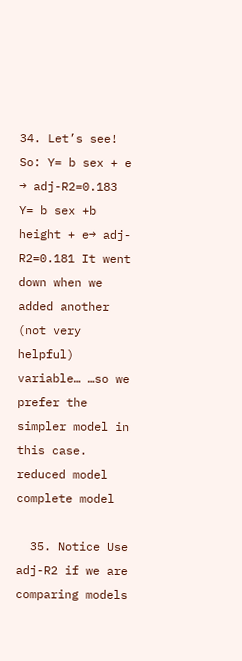34. Let’s see! So: Y= b sex + e → adj-R2=0.183 Y= b sex +b height + e→ adj-R2=0.181 It went down when we added another (not very helpful) variable… …so we prefer the simpler model in this case. reduced model complete model

  35. Notice Use adj-R2 if we are comparing models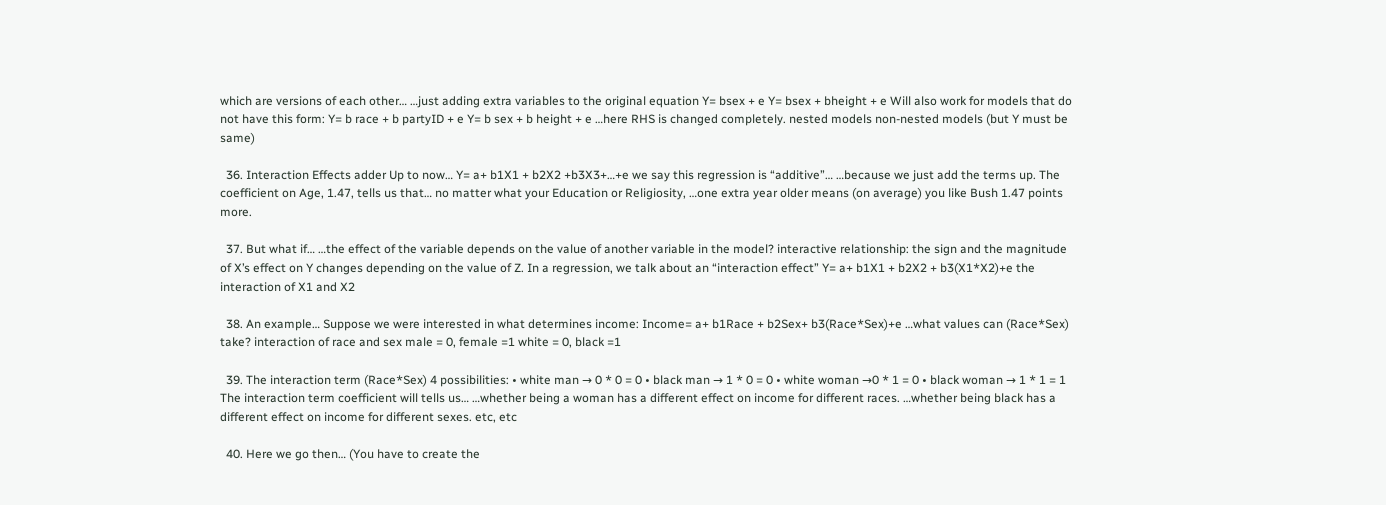which are versions of each other… …just adding extra variables to the original equation Y= bsex + e Y= bsex + bheight + e Will also work for models that do not have this form: Y= b race + b partyID + e Y= b sex + b height + e …here RHS is changed completely. nested models non-nested models (but Y must be same)

  36. Interaction Effects adder Up to now… Y= a+ b1X1 + b2X2 +b3X3+…+e we say this regression is “additive”… …because we just add the terms up. The coefficient on Age, 1.47, tells us that… no matter what your Education or Religiosity, …one extra year older means (on average) you like Bush 1.47 points more.

  37. But what if… …the effect of the variable depends on the value of another variable in the model? interactive relationship: the sign and the magnitude of X’s effect on Y changes depending on the value of Z. In a regression, we talk about an “interaction effect” Y= a+ b1X1 + b2X2 + b3(X1*X2)+e the interaction of X1 and X2

  38. An example… Suppose we were interested in what determines income: Income= a+ b1Race + b2Sex+ b3(Race*Sex)+e …what values can (Race*Sex) take? interaction of race and sex male = 0, female =1 white = 0, black =1

  39. The interaction term (Race*Sex) 4 possibilities: • white man → 0 * 0 = 0 • black man → 1 * 0 = 0 • white woman →0 * 1 = 0 • black woman → 1 * 1 = 1 The interaction term coefficient will tells us… …whether being a woman has a different effect on income for different races. …whether being black has a different effect on income for different sexes. etc, etc

  40. Here we go then… (You have to create the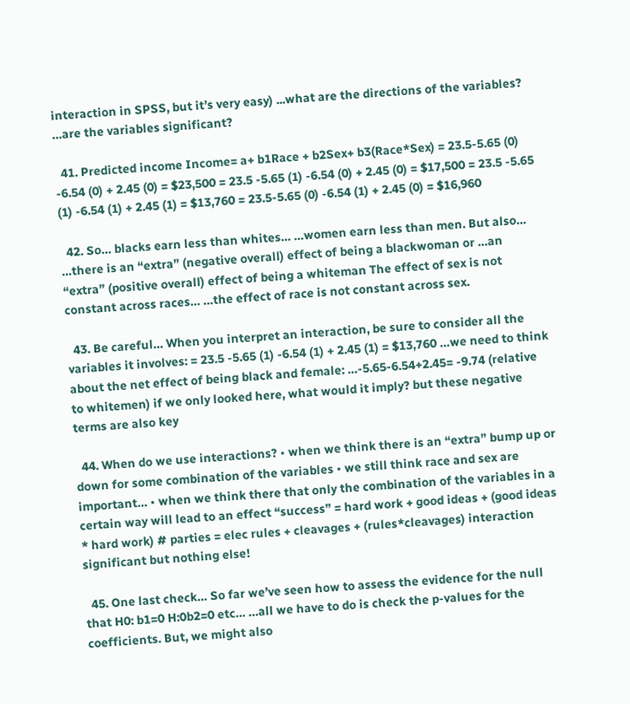interaction in SPSS, but it’s very easy) ...what are the directions of the variables? …are the variables significant?

  41. Predicted income Income= a+ b1Race + b2Sex+ b3(Race*Sex) = 23.5-5.65 (0) -6.54 (0) + 2.45 (0) = $23,500 = 23.5 -5.65 (1) -6.54 (0) + 2.45 (0) = $17,500 = 23.5 -5.65 (1) -6.54 (1) + 2.45 (1) = $13,760 = 23.5-5.65 (0) -6.54 (1) + 2.45 (0) = $16,960

  42. So… blacks earn less than whites… …women earn less than men. But also… …there is an “extra” (negative overall) effect of being a blackwoman or …an “extra” (positive overall) effect of being a whiteman The effect of sex is not constant across races… …the effect of race is not constant across sex.

  43. Be careful… When you interpret an interaction, be sure to consider all the variables it involves: = 23.5 -5.65 (1) -6.54 (1) + 2.45 (1) = $13,760 …we need to think about the net effect of being black and female: …-5.65-6.54+2.45= -9.74 (relative to whitemen) if we only looked here, what would it imply? but these negative terms are also key

  44. When do we use interactions? • when we think there is an “extra” bump up or down for some combination of the variables • we still think race and sex are important… • when we think there that only the combination of the variables in a certain way will lead to an effect “success” = hard work + good ideas + (good ideas * hard work) # parties = elec rules + cleavages + (rules*cleavages) interaction significant but nothing else!

  45. One last check… So far we’ve seen how to assess the evidence for the null that H0: b1=0 H:0b2=0 etc… …all we have to do is check the p-values for the coefficients. But, we might also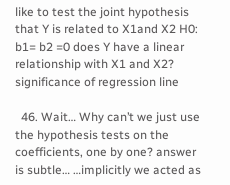like to test the joint hypothesis that Y is related to X1and X2 H0: b1= b2 =0 does Y have a linear relationship with X1 and X2? significance of regression line

  46. Wait… Why can’t we just use the hypothesis tests on the coefficients, one by one? answer is subtle… …implicitly we acted as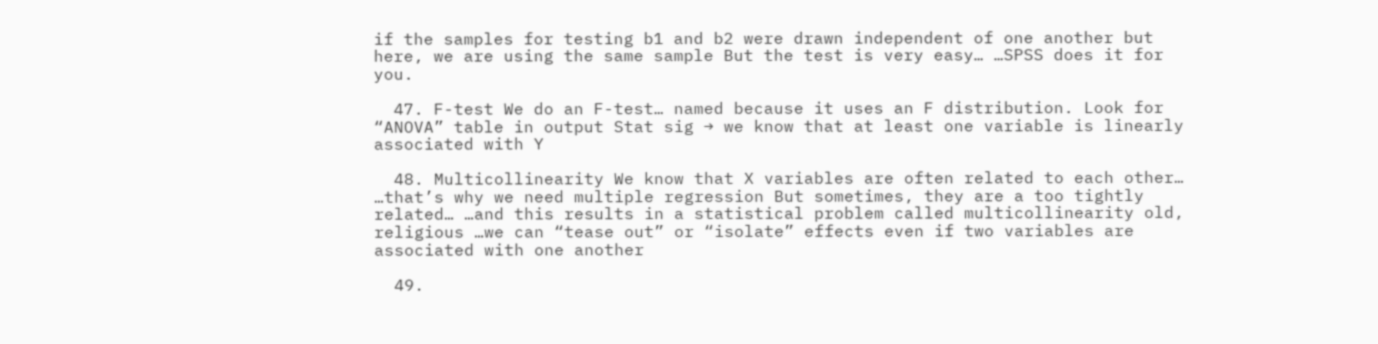if the samples for testing b1 and b2 were drawn independent of one another but here, we are using the same sample But the test is very easy… …SPSS does it for you.

  47. F-test We do an F-test… named because it uses an F distribution. Look for “ANOVA” table in output Stat sig → we know that at least one variable is linearly associated with Y

  48. Multicollinearity We know that X variables are often related to each other… …that’s why we need multiple regression But sometimes, they are a too tightly related… …and this results in a statistical problem called multicollinearity old, religious …we can “tease out” or “isolate” effects even if two variables are associated with one another

  49.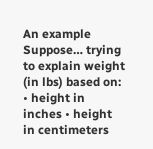An example Suppose… trying to explain weight (in lbs) based on: • height in inches • height in centimeters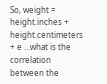So, weight = height.inches + height.centimeters + e …what is the correlation between the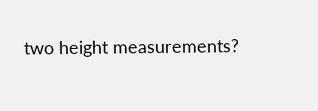two height measurements?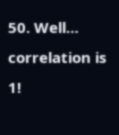50. Well… correlation is 1!